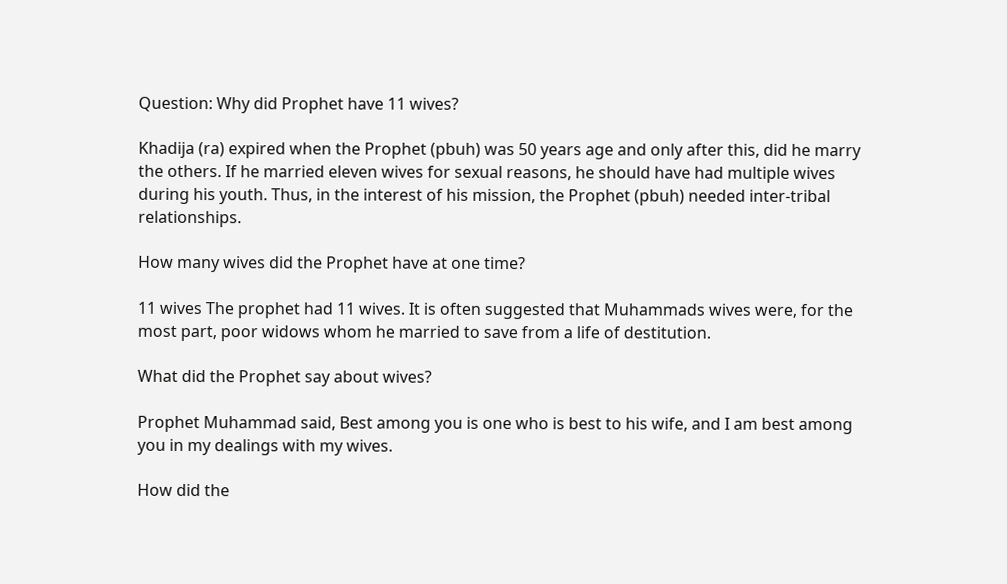Question: Why did Prophet have 11 wives?

Khadija (ra) expired when the Prophet (pbuh) was 50 years age and only after this, did he marry the others. If he married eleven wives for sexual reasons, he should have had multiple wives during his youth. Thus, in the interest of his mission, the Prophet (pbuh) needed inter-tribal relationships.

How many wives did the Prophet have at one time?

11 wives The prophet had 11 wives. It is often suggested that Muhammads wives were, for the most part, poor widows whom he married to save from a life of destitution.

What did the Prophet say about wives?

Prophet Muhammad said, Best among you is one who is best to his wife, and I am best among you in my dealings with my wives.

How did the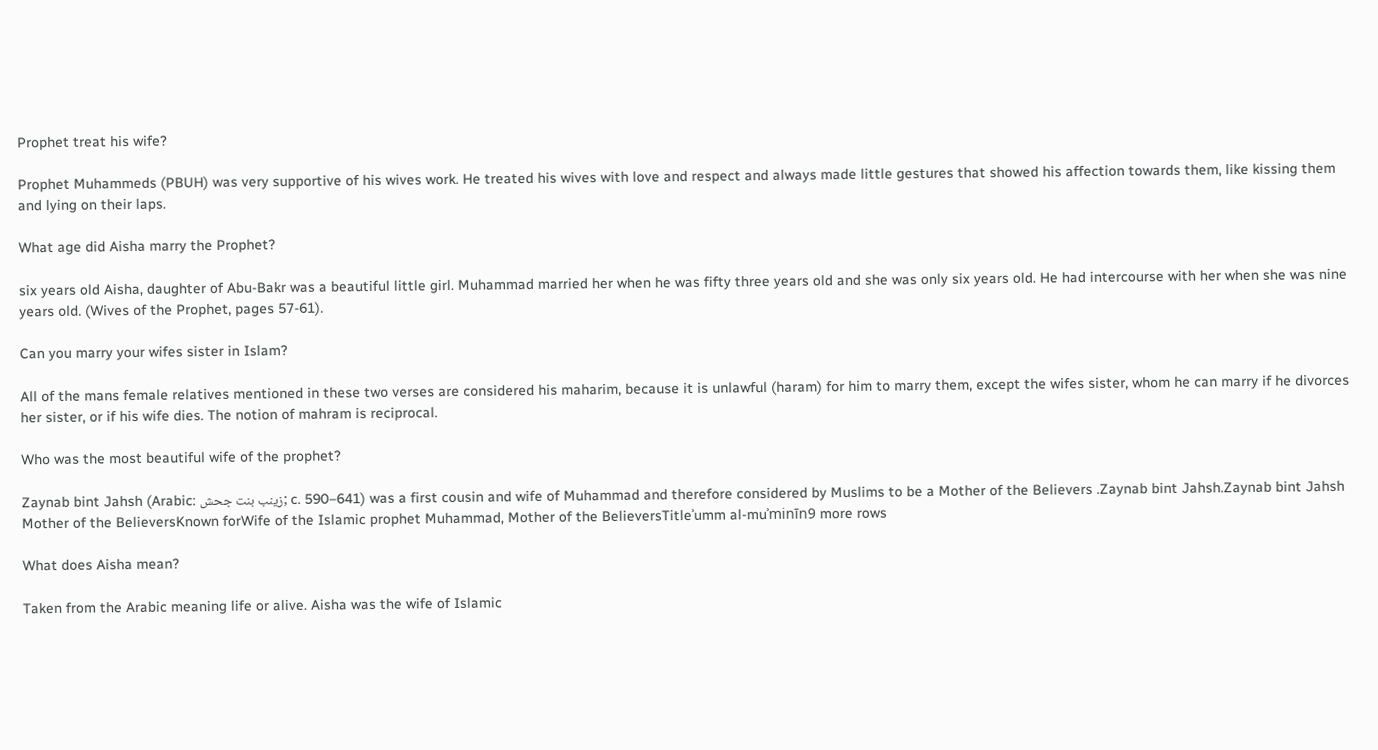Prophet treat his wife?

Prophet Muhammeds (PBUH) was very supportive of his wives work. He treated his wives with love and respect and always made little gestures that showed his affection towards them, like kissing them and lying on their laps.

What age did Aisha marry the Prophet?

six years old Aisha, daughter of Abu-Bakr was a beautiful little girl. Muhammad married her when he was fifty three years old and she was only six years old. He had intercourse with her when she was nine years old. (Wives of the Prophet, pages 57-61).

Can you marry your wifes sister in Islam?

All of the mans female relatives mentioned in these two verses are considered his maharim, because it is unlawful (haram) for him to marry them, except the wifes sister, whom he can marry if he divorces her sister, or if his wife dies. The notion of mahram is reciprocal.

Who was the most beautiful wife of the prophet?

Zaynab bint Jahsh (Arabic: زينب بنت جحش; c. 590–641) was a first cousin and wife of Muhammad and therefore considered by Muslims to be a Mother of the Believers .Zaynab bint Jahsh.Zaynab bint Jahsh Mother of the BelieversKnown forWife of the Islamic prophet Muhammad, Mother of the BelieversTitleʾumm al-muʾminīn9 more rows

What does Aisha mean?

Taken from the Arabic meaning life or alive. Aisha was the wife of Islamic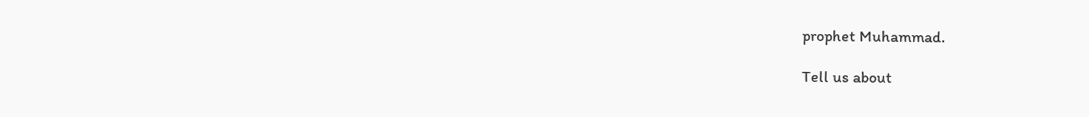prophet Muhammad.

Tell us about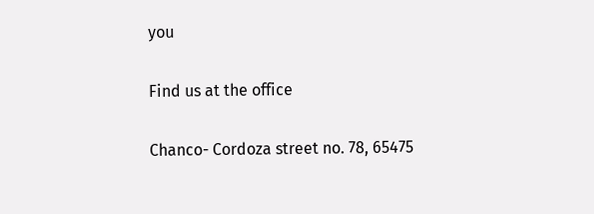you

Find us at the office

Chanco- Cordoza street no. 78, 65475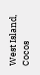West Island, Cocos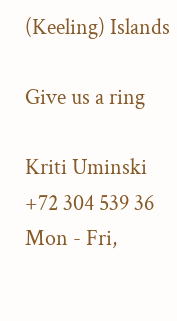(Keeling) Islands

Give us a ring

Kriti Uminski
+72 304 539 36
Mon - Fri,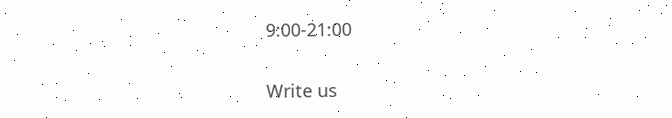9:00-21:00

Write us